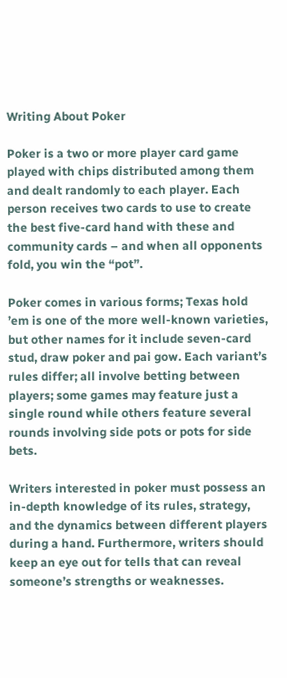Writing About Poker

Poker is a two or more player card game played with chips distributed among them and dealt randomly to each player. Each person receives two cards to use to create the best five-card hand with these and community cards – and when all opponents fold, you win the “pot”.

Poker comes in various forms; Texas hold ’em is one of the more well-known varieties, but other names for it include seven-card stud, draw poker and pai gow. Each variant’s rules differ; all involve betting between players; some games may feature just a single round while others feature several rounds involving side pots or pots for side bets.

Writers interested in poker must possess an in-depth knowledge of its rules, strategy, and the dynamics between different players during a hand. Furthermore, writers should keep an eye out for tells that can reveal someone’s strengths or weaknesses.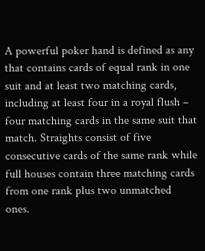A powerful poker hand is defined as any that contains cards of equal rank in one suit and at least two matching cards, including at least four in a royal flush – four matching cards in the same suit that match. Straights consist of five consecutive cards of the same rank while full houses contain three matching cards from one rank plus two unmatched ones.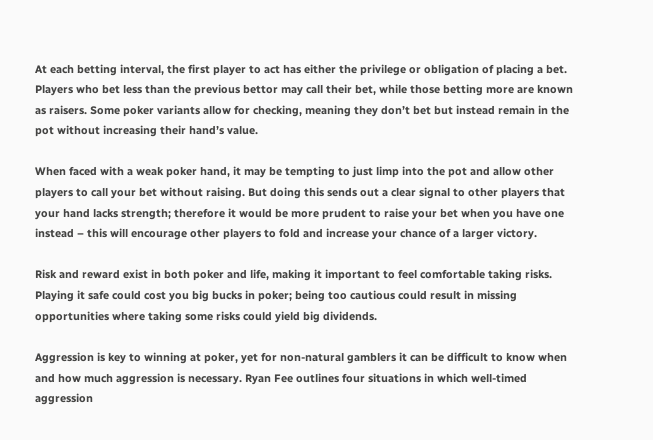At each betting interval, the first player to act has either the privilege or obligation of placing a bet. Players who bet less than the previous bettor may call their bet, while those betting more are known as raisers. Some poker variants allow for checking, meaning they don’t bet but instead remain in the pot without increasing their hand’s value.

When faced with a weak poker hand, it may be tempting to just limp into the pot and allow other players to call your bet without raising. But doing this sends out a clear signal to other players that your hand lacks strength; therefore it would be more prudent to raise your bet when you have one instead – this will encourage other players to fold and increase your chance of a larger victory.

Risk and reward exist in both poker and life, making it important to feel comfortable taking risks. Playing it safe could cost you big bucks in poker; being too cautious could result in missing opportunities where taking some risks could yield big dividends.

Aggression is key to winning at poker, yet for non-natural gamblers it can be difficult to know when and how much aggression is necessary. Ryan Fee outlines four situations in which well-timed aggression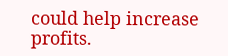could help increase profits.